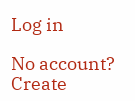Log in

No account? Create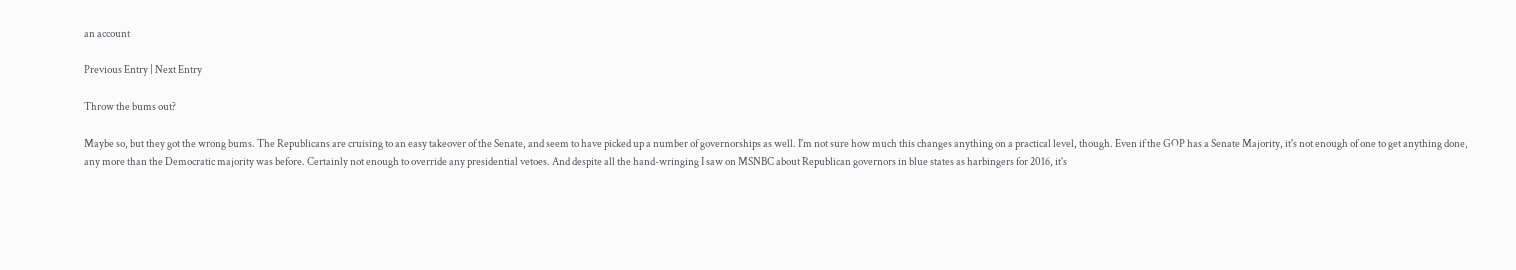an account

Previous Entry | Next Entry

Throw the bums out?

Maybe so, but they got the wrong bums. The Republicans are cruising to an easy takeover of the Senate, and seem to have picked up a number of governorships as well. I'm not sure how much this changes anything on a practical level, though. Even if the GOP has a Senate Majority, it's not enough of one to get anything done, any more than the Democratic majority was before. Certainly not enough to override any presidential vetoes. And despite all the hand-wringing I saw on MSNBC about Republican governors in blue states as harbingers for 2016, it's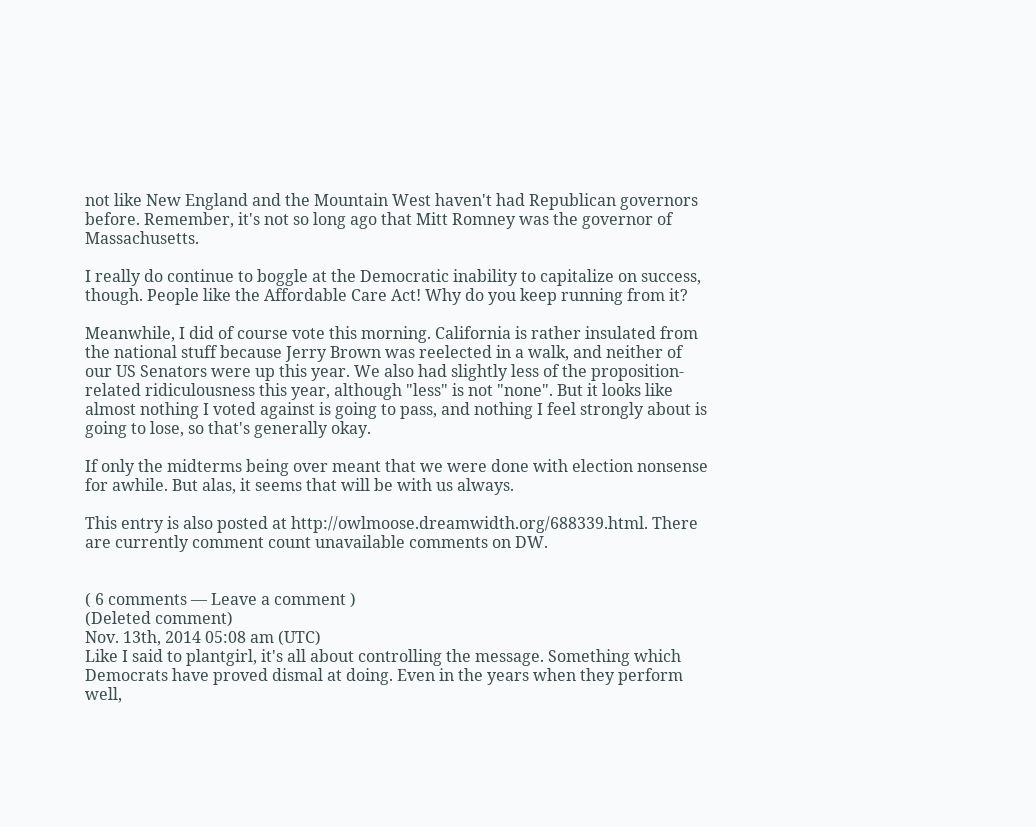not like New England and the Mountain West haven't had Republican governors before. Remember, it's not so long ago that Mitt Romney was the governor of Massachusetts.

I really do continue to boggle at the Democratic inability to capitalize on success, though. People like the Affordable Care Act! Why do you keep running from it?

Meanwhile, I did of course vote this morning. California is rather insulated from the national stuff because Jerry Brown was reelected in a walk, and neither of our US Senators were up this year. We also had slightly less of the proposition-related ridiculousness this year, although "less" is not "none". But it looks like almost nothing I voted against is going to pass, and nothing I feel strongly about is going to lose, so that's generally okay.

If only the midterms being over meant that we were done with election nonsense for awhile. But alas, it seems that will be with us always.

This entry is also posted at http://owlmoose.dreamwidth.org/688339.html. There are currently comment count unavailable comments on DW.


( 6 comments — Leave a comment )
(Deleted comment)
Nov. 13th, 2014 05:08 am (UTC)
Like I said to plantgirl, it's all about controlling the message. Something which Democrats have proved dismal at doing. Even in the years when they perform well,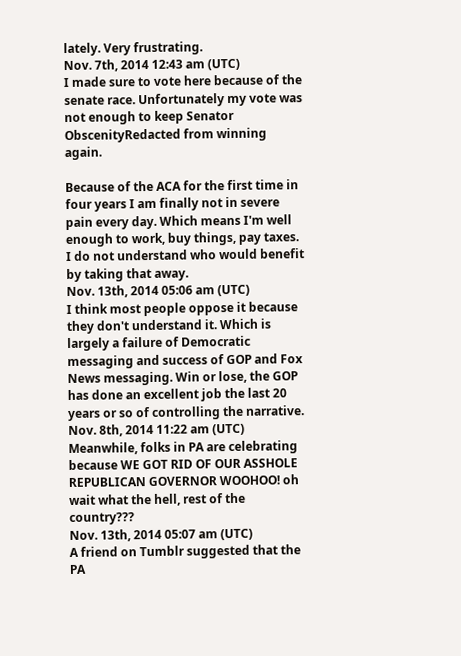lately. Very frustrating.
Nov. 7th, 2014 12:43 am (UTC)
I made sure to vote here because of the senate race. Unfortunately my vote was not enough to keep Senator ObscenityRedacted from winning again.

Because of the ACA for the first time in four years I am finally not in severe pain every day. Which means I'm well enough to work, buy things, pay taxes. I do not understand who would benefit by taking that away.
Nov. 13th, 2014 05:06 am (UTC)
I think most people oppose it because they don't understand it. Which is largely a failure of Democratic messaging and success of GOP and Fox News messaging. Win or lose, the GOP has done an excellent job the last 20 years or so of controlling the narrative.
Nov. 8th, 2014 11:22 am (UTC)
Meanwhile, folks in PA are celebrating because WE GOT RID OF OUR ASSHOLE REPUBLICAN GOVERNOR WOOHOO! oh wait what the hell, rest of the country???
Nov. 13th, 2014 05:07 am (UTC)
A friend on Tumblr suggested that the PA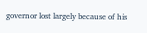governor lost largely because of his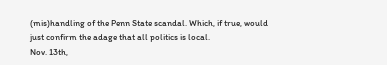(mis)handling of the Penn State scandal. Which, if true, would just confirm the adage that all politics is local.
Nov. 13th,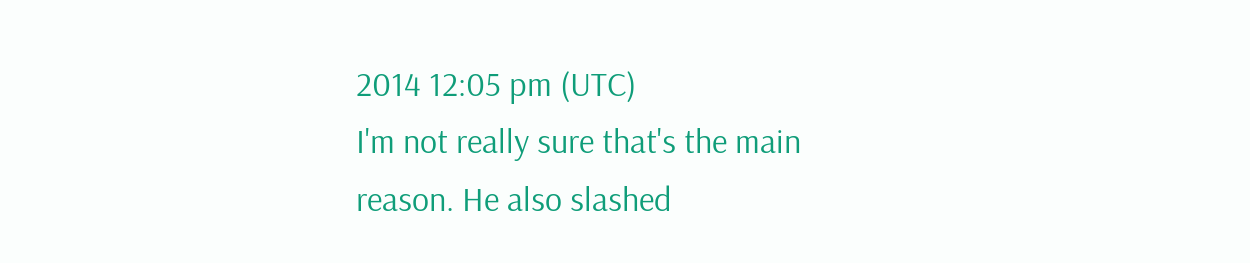2014 12:05 pm (UTC)
I'm not really sure that's the main reason. He also slashed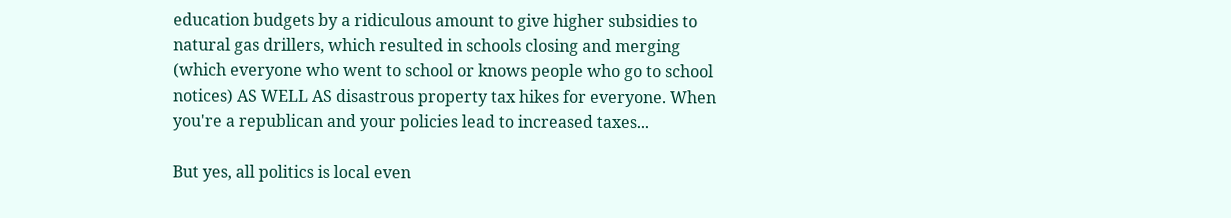education budgets by a ridiculous amount to give higher subsidies to natural gas drillers, which resulted in schools closing and merging (which everyone who went to school or knows people who go to school notices) AS WELL AS disastrous property tax hikes for everyone. When you're a republican and your policies lead to increased taxes...

But yes, all politics is local even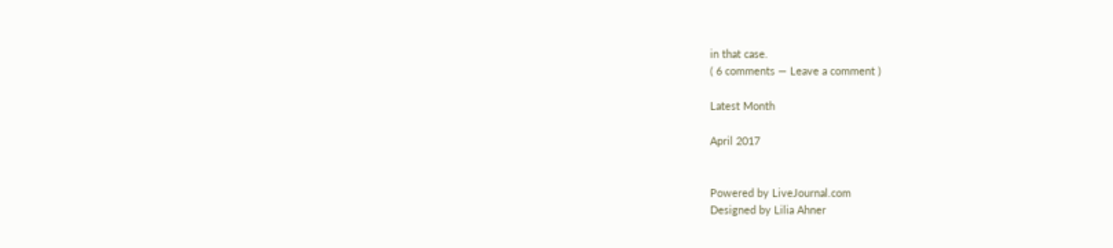in that case.
( 6 comments — Leave a comment )

Latest Month

April 2017


Powered by LiveJournal.com
Designed by Lilia Ahner